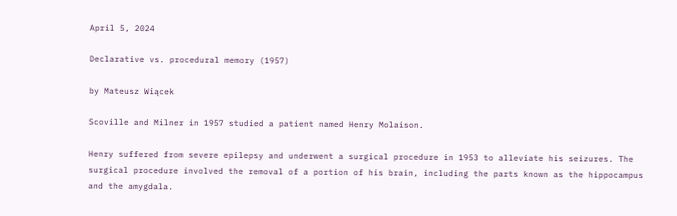April 5, 2024

Declarative vs. procedural memory (1957)

by Mateusz Wiącek

Scoville and Milner in 1957 studied a patient named Henry Molaison.

Henry suffered from severe epilepsy and underwent a surgical procedure in 1953 to alleviate his seizures. The surgical procedure involved the removal of a portion of his brain, including the parts known as the hippocampus and the amygdala.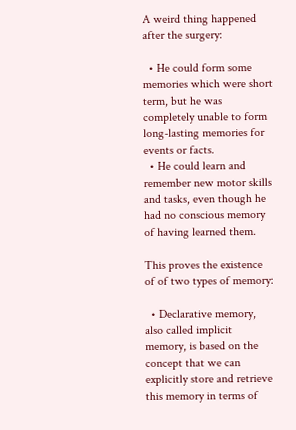A weird thing happened after the surgery:

  • He could form some memories which were short term, but he was completely unable to form long-lasting memories for events or facts.
  • He could learn and remember new motor skills and tasks, even though he had no conscious memory of having learned them.

This proves the existence of of two types of memory:

  • Declarative memory, also called implicit memory, is based on the concept that we can explicitly store and retrieve this memory in terms of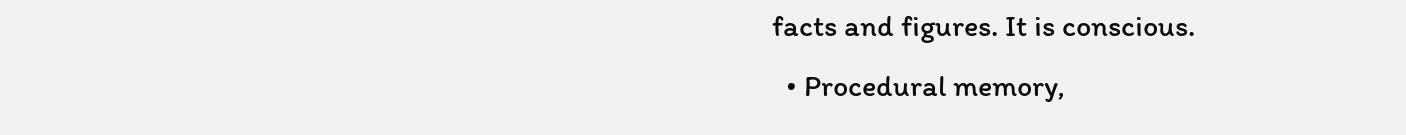facts and figures. It is conscious.
  • Procedural memory,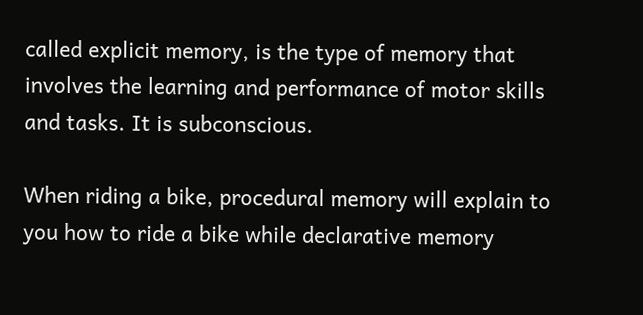called explicit memory, is the type of memory that involves the learning and performance of motor skills and tasks. It is subconscious.

When riding a bike, procedural memory will explain to you how to ride a bike while declarative memory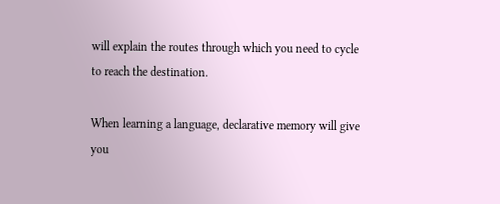will explain the routes through which you need to cycle to reach the destination.

When learning a language, declarative memory will give you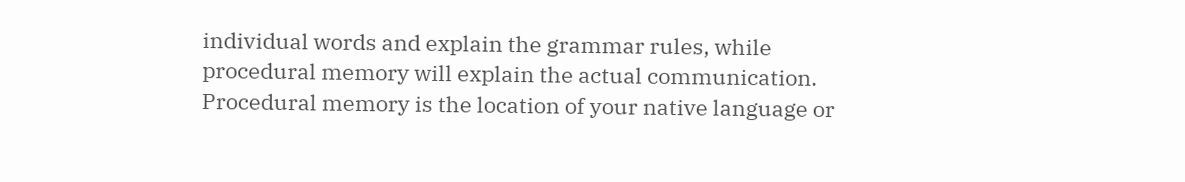individual words and explain the grammar rules, while procedural memory will explain the actual communication. Procedural memory is the location of your native language or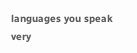languages you speak very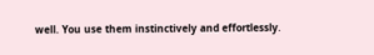well. You use them instinctively and effortlessly.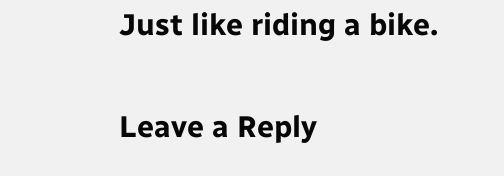Just like riding a bike.

Leave a Reply